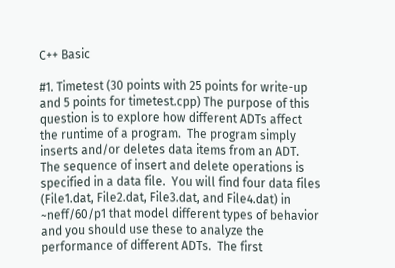C++ Basic

#1. Timetest (30 points with 25 points for write-up and 5 points for timetest.cpp) The purpose of this question is to explore how different ADTs affect the runtime of a program.  The program simply inserts and/or deletes data items from an ADT.  The sequence of insert and delete operations is specified in a data file.  You will find four data files (File1.dat, File2.dat, File3.dat, and File4.dat) in ~neff/60/p1 that model different types of behavior and you should use these to analyze the performance of different ADTs.  The first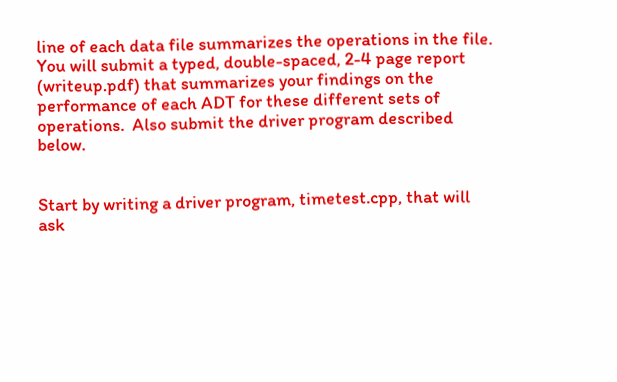line of each data file summarizes the operations in the file.    You will submit a typed, double-spaced, 2-4 page report (writeup.pdf) that summarizes your findings on the performance of each ADT for these different sets of operations.  Also submit the driver program described below.


Start by writing a driver program, timetest.cpp, that will ask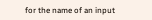for the name of an input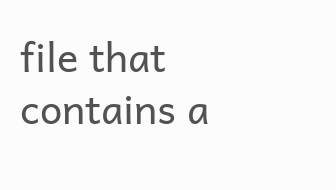file that contains a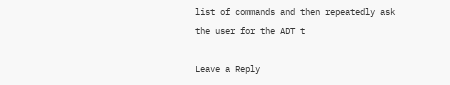list of commands and then repeatedly ask the user for the ADT t

Leave a Reply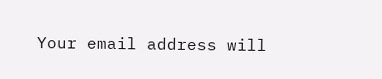Your email address will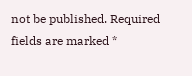not be published. Required fields are marked *